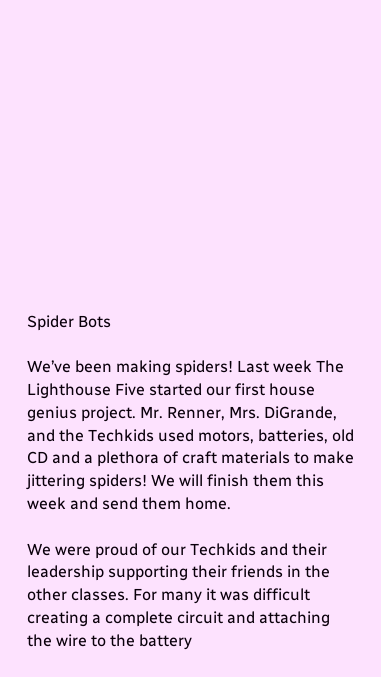Spider Bots

We’ve been making spiders! Last week The Lighthouse Five started our first house genius project. Mr. Renner, Mrs. DiGrande, and the Techkids used motors, batteries, old CD and a plethora of craft materials to make jittering spiders! We will finish them this week and send them home.

We were proud of our Techkids and their leadership supporting their friends in the other classes. For many it was difficult creating a complete circuit and attaching the wire to the battery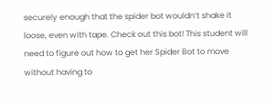securely enough that the spider bot wouldn’t shake it loose, even with tape. Check out this bot! This student will need to figure out how to get her Spider Bot to move without having to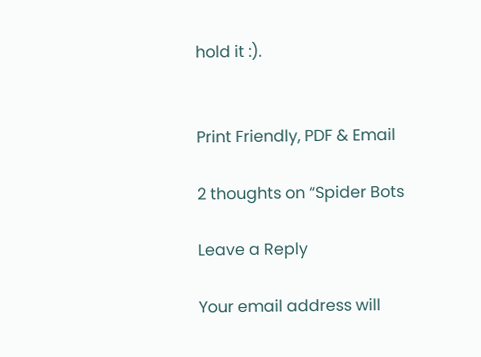hold it :).


Print Friendly, PDF & Email

2 thoughts on “Spider Bots

Leave a Reply

Your email address will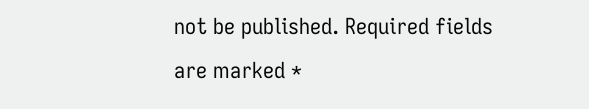not be published. Required fields are marked *